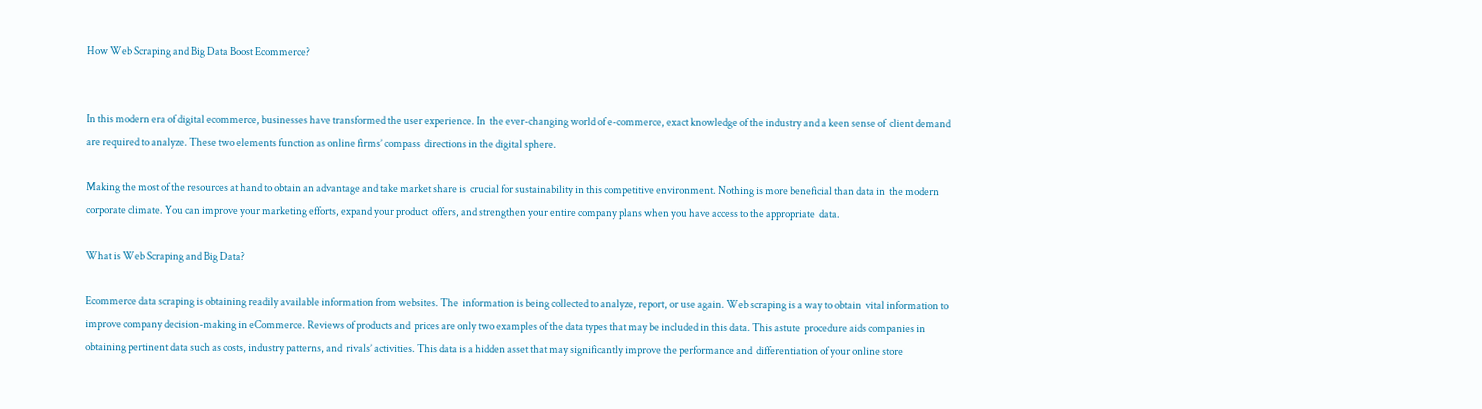How Web Scraping and Big Data Boost Ecommerce?


In this modern era of digital ecommerce, businesses have transformed the user experience. In  the ever-changing world of e-commerce, exact knowledge of the industry and a keen sense of  client demand are required to analyze. These two elements function as online firms’ compass  directions in the digital sphere.

Making the most of the resources at hand to obtain an advantage and take market share is  crucial for sustainability in this competitive environment. Nothing is more beneficial than data in  the modern corporate climate. You can improve your marketing efforts, expand your product  offers, and strengthen your entire company plans when you have access to the appropriate  data.

What is Web Scraping and Big Data?

Ecommerce data scraping is obtaining readily available information from websites. The  information is being collected to analyze, report, or use again. Web scraping is a way to obtain  vital information to improve company decision-making in eCommerce. Reviews of products and  prices are only two examples of the data types that may be included in this data. This astute  procedure aids companies in obtaining pertinent data such as costs, industry patterns, and  rivals’ activities. This data is a hidden asset that may significantly improve the performance and  differentiation of your online store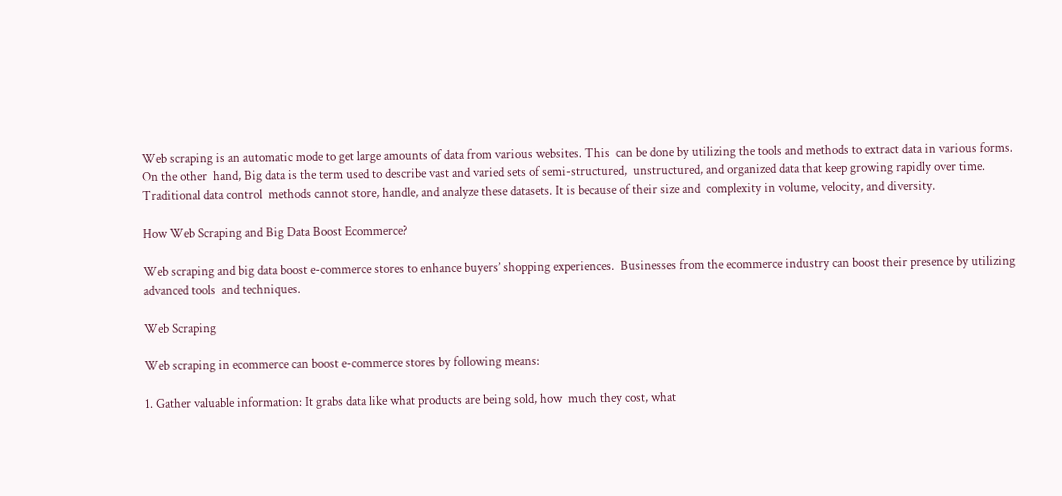Web scraping is an automatic mode to get large amounts of data from various websites. This  can be done by utilizing the tools and methods to extract data in various forms. On the other  hand, Big data is the term used to describe vast and varied sets of semi-structured,  unstructured, and organized data that keep growing rapidly over time. Traditional data control  methods cannot store, handle, and analyze these datasets. It is because of their size and  complexity in volume, velocity, and diversity.

How Web Scraping and Big Data Boost Ecommerce?

Web scraping and big data boost e-commerce stores to enhance buyers’ shopping experiences.  Businesses from the ecommerce industry can boost their presence by utilizing advanced tools  and techniques.

Web Scraping

Web scraping in ecommerce can boost e-commerce stores by following means:

1. Gather valuable information: It grabs data like what products are being sold, how  much they cost, what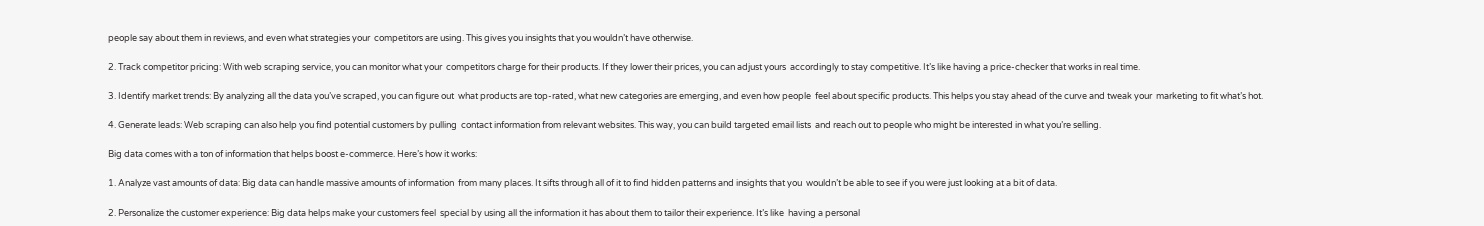people say about them in reviews, and even what strategies your  competitors are using. This gives you insights that you wouldn’t have otherwise.

2. Track competitor pricing: With web scraping service, you can monitor what your  competitors charge for their products. If they lower their prices, you can adjust yours  accordingly to stay competitive. It’s like having a price-checker that works in real time.

3. Identify market trends: By analyzing all the data you’ve scraped, you can figure out  what products are top-rated, what new categories are emerging, and even how people  feel about specific products. This helps you stay ahead of the curve and tweak your  marketing to fit what’s hot.

4. Generate leads: Web scraping can also help you find potential customers by pulling  contact information from relevant websites. This way, you can build targeted email lists  and reach out to people who might be interested in what you’re selling.

Big data comes with a ton of information that helps boost e-commerce. Here’s how it works:

1. Analyze vast amounts of data: Big data can handle massive amounts of information  from many places. It sifts through all of it to find hidden patterns and insights that you  wouldn’t be able to see if you were just looking at a bit of data.

2. Personalize the customer experience: Big data helps make your customers feel  special by using all the information it has about them to tailor their experience. It’s like  having a personal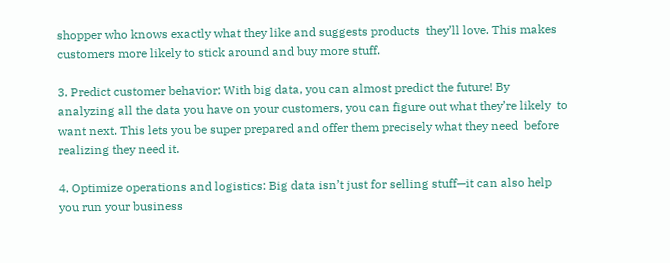shopper who knows exactly what they like and suggests products  they’ll love. This makes customers more likely to stick around and buy more stuff.

3. Predict customer behavior: With big data, you can almost predict the future! By  analyzing all the data you have on your customers, you can figure out what they’re likely  to want next. This lets you be super prepared and offer them precisely what they need  before realizing they need it.

4. Optimize operations and logistics: Big data isn’t just for selling stuff—it can also help  you run your business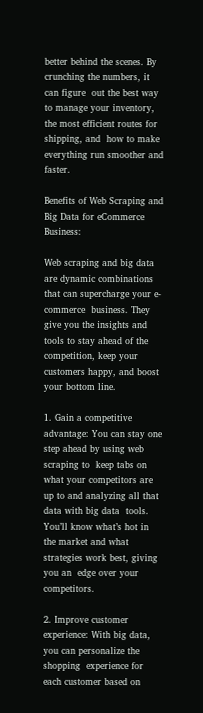better behind the scenes. By crunching the numbers, it can figure  out the best way to manage your inventory, the most efficient routes for shipping, and  how to make everything run smoother and faster.

Benefits of Web Scraping and Big Data for eCommerce Business:

Web scraping and big data are dynamic combinations that can supercharge your e-commerce  business. They give you the insights and tools to stay ahead of the competition, keep your  customers happy, and boost your bottom line.

1. Gain a competitive advantage: You can stay one step ahead by using web scraping to  keep tabs on what your competitors are up to and analyzing all that data with big data  tools. You’ll know what’s hot in the market and what strategies work best, giving you an  edge over your competitors.

2. Improve customer experience: With big data, you can personalize the shopping  experience for each customer based on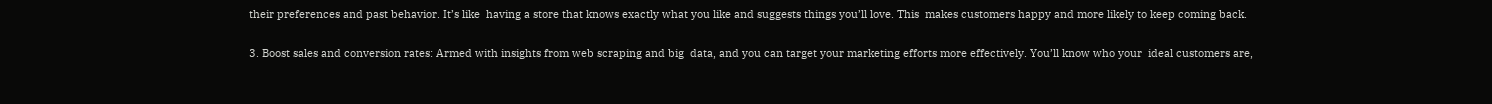their preferences and past behavior. It’s like  having a store that knows exactly what you like and suggests things you’ll love. This  makes customers happy and more likely to keep coming back.

3. Boost sales and conversion rates: Armed with insights from web scraping and big  data, and you can target your marketing efforts more effectively. You’ll know who your  ideal customers are,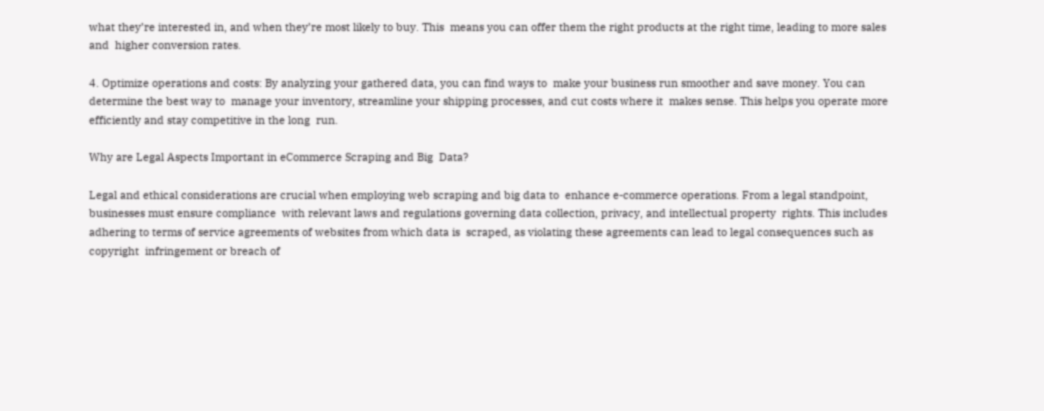what they’re interested in, and when they’re most likely to buy. This  means you can offer them the right products at the right time, leading to more sales and  higher conversion rates.

4. Optimize operations and costs: By analyzing your gathered data, you can find ways to  make your business run smoother and save money. You can determine the best way to  manage your inventory, streamline your shipping processes, and cut costs where it  makes sense. This helps you operate more efficiently and stay competitive in the long  run.

Why are Legal Aspects Important in eCommerce Scraping and Big  Data?

Legal and ethical considerations are crucial when employing web scraping and big data to  enhance e-commerce operations. From a legal standpoint, businesses must ensure compliance  with relevant laws and regulations governing data collection, privacy, and intellectual property  rights. This includes adhering to terms of service agreements of websites from which data is  scraped, as violating these agreements can lead to legal consequences such as copyright  infringement or breach of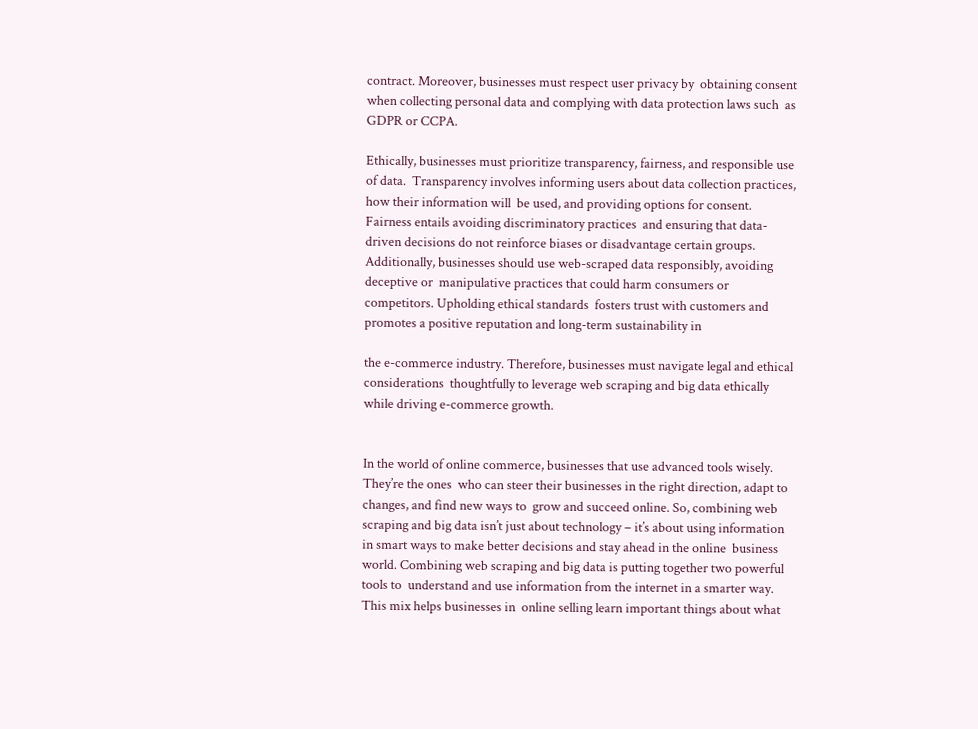contract. Moreover, businesses must respect user privacy by  obtaining consent when collecting personal data and complying with data protection laws such  as GDPR or CCPA.

Ethically, businesses must prioritize transparency, fairness, and responsible use of data.  Transparency involves informing users about data collection practices, how their information will  be used, and providing options for consent. Fairness entails avoiding discriminatory practices  and ensuring that data-driven decisions do not reinforce biases or disadvantage certain groups.  Additionally, businesses should use web-scraped data responsibly, avoiding deceptive or  manipulative practices that could harm consumers or competitors. Upholding ethical standards  fosters trust with customers and promotes a positive reputation and long-term sustainability in

the e-commerce industry. Therefore, businesses must navigate legal and ethical considerations  thoughtfully to leverage web scraping and big data ethically while driving e-commerce growth.


In the world of online commerce, businesses that use advanced tools wisely. They’re the ones  who can steer their businesses in the right direction, adapt to changes, and find new ways to  grow and succeed online. So, combining web scraping and big data isn’t just about technology – it’s about using information in smart ways to make better decisions and stay ahead in the online  business world. Combining web scraping and big data is putting together two powerful tools to  understand and use information from the internet in a smarter way. This mix helps businesses in  online selling learn important things about what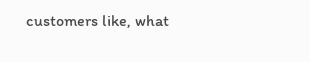customers like, what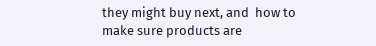they might buy next, and  how to make sure products are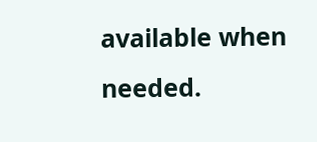available when needed.